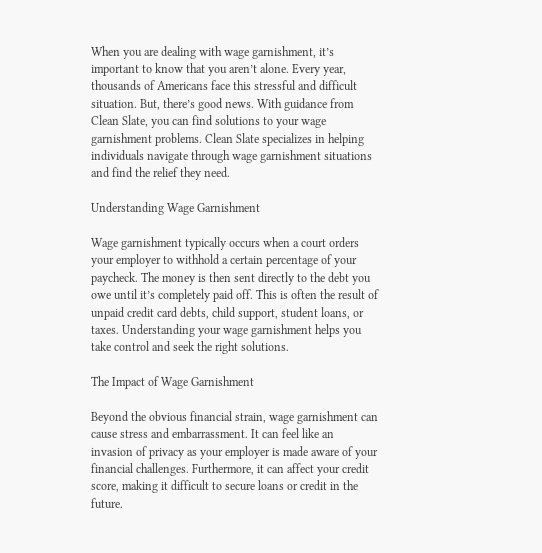When you are dealing with wage garnishment, it’s important to know that you aren’t alone. Every year, thousands of Americans face this stressful and difficult situation. But, there’s good news. With guidance from Clean Slate, you can find solutions to your wage garnishment problems. Clean Slate specializes in helping individuals navigate through wage garnishment situations and find the relief they need.

Understanding Wage Garnishment

Wage garnishment typically occurs when a court orders your employer to withhold a certain percentage of your paycheck. The money is then sent directly to the debt you owe until it’s completely paid off. This is often the result of unpaid credit card debts, child support, student loans, or taxes. Understanding your wage garnishment helps you take control and seek the right solutions.

The Impact of Wage Garnishment

Beyond the obvious financial strain, wage garnishment can cause stress and embarrassment. It can feel like an invasion of privacy as your employer is made aware of your financial challenges. Furthermore, it can affect your credit score, making it difficult to secure loans or credit in the future.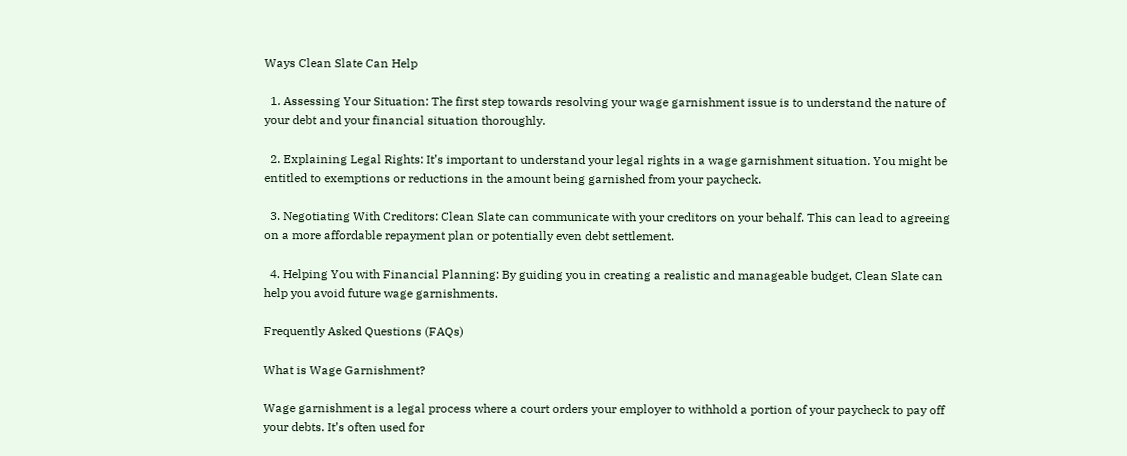Ways Clean Slate Can Help

  1. Assessing Your Situation: The first step towards resolving your wage garnishment issue is to understand the nature of your debt and your financial situation thoroughly.

  2. Explaining Legal Rights: It’s important to understand your legal rights in a wage garnishment situation. You might be entitled to exemptions or reductions in the amount being garnished from your paycheck.

  3. Negotiating With Creditors: Clean Slate can communicate with your creditors on your behalf. This can lead to agreeing on a more affordable repayment plan or potentially even debt settlement.

  4. Helping You with Financial Planning: By guiding you in creating a realistic and manageable budget, Clean Slate can help you avoid future wage garnishments.

Frequently Asked Questions (FAQs)

What is Wage Garnishment?

Wage garnishment is a legal process where a court orders your employer to withhold a portion of your paycheck to pay off your debts. It’s often used for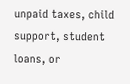unpaid taxes, child support, student loans, or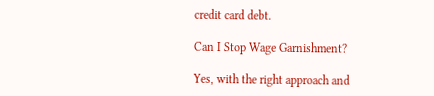credit card debt.

Can I Stop Wage Garnishment?

Yes, with the right approach and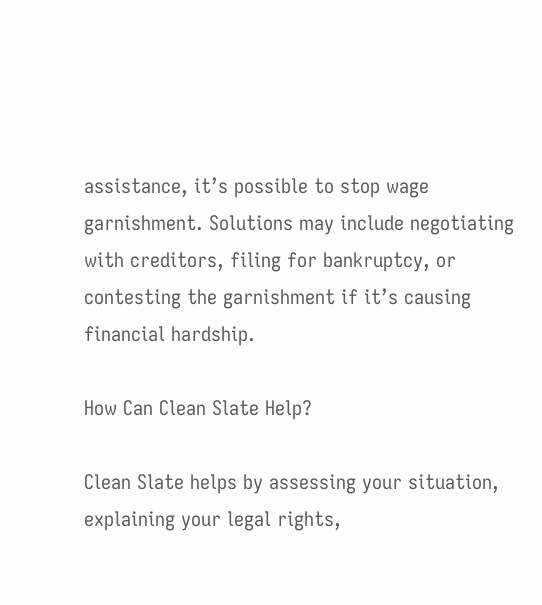assistance, it’s possible to stop wage garnishment. Solutions may include negotiating with creditors, filing for bankruptcy, or contesting the garnishment if it’s causing financial hardship.

How Can Clean Slate Help?

Clean Slate helps by assessing your situation, explaining your legal rights,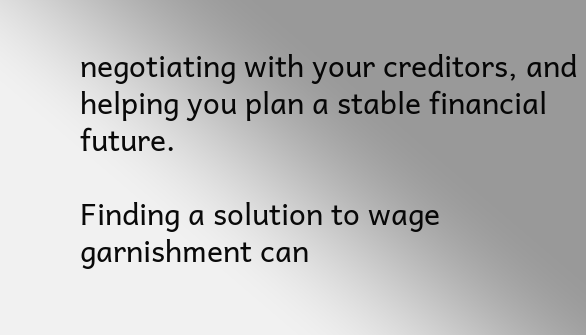negotiating with your creditors, and helping you plan a stable financial future.

Finding a solution to wage garnishment can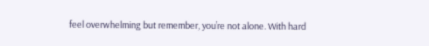feel overwhelming but remember, you’re not alone. With hard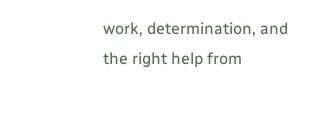work, determination, and the right help from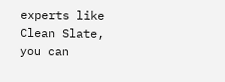experts like Clean Slate, you can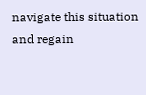navigate this situation and regain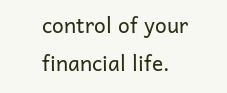control of your financial life.